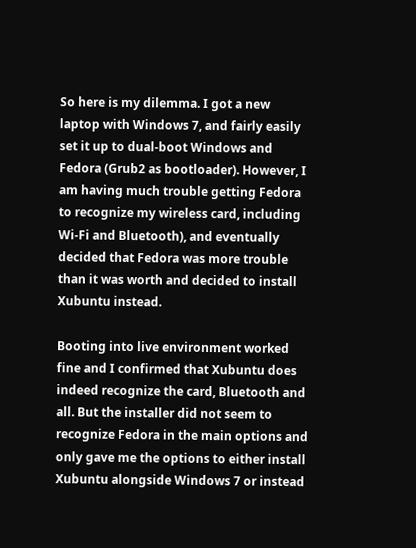So here is my dilemma. I got a new laptop with Windows 7, and fairly easily set it up to dual-boot Windows and Fedora (Grub2 as bootloader). However, I am having much trouble getting Fedora to recognize my wireless card, including Wi-Fi and Bluetooth), and eventually decided that Fedora was more trouble than it was worth and decided to install Xubuntu instead.

Booting into live environment worked fine and I confirmed that Xubuntu does indeed recognize the card, Bluetooth and all. But the installer did not seem to recognize Fedora in the main options and only gave me the options to either install Xubuntu alongside Windows 7 or instead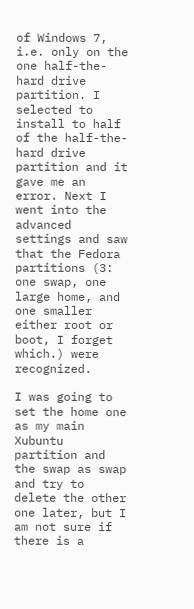of Windows 7, i.e. only on the one half-the-hard drive partition. I selected to install to half of the half-the-hard drive partition and it gave me an error. Next I went into the advanced settings and saw that the Fedora partitions (3: one swap, one large home, and one smaller either root or boot, I forget which.) were recognized.

I was going to set the home one as my main Xubuntu partition and the swap as swap and try to delete the other one later, but I am not sure if there is a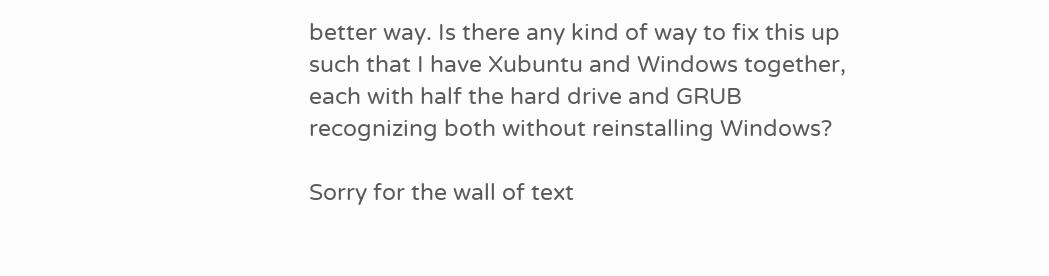better way. Is there any kind of way to fix this up such that I have Xubuntu and Windows together, each with half the hard drive and GRUB recognizing both without reinstalling Windows?

Sorry for the wall of text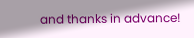and thanks in advance!